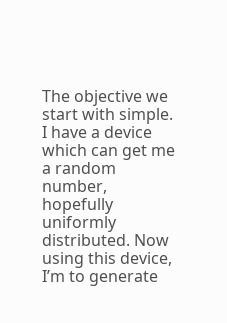The objective we start with simple. I have a device which can get me a random number, hopefully uniformly distributed. Now using this device, I’m to generate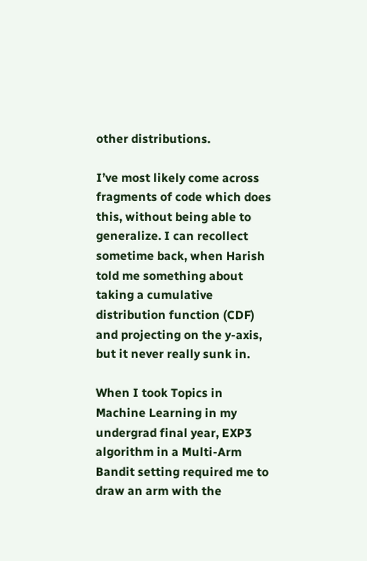other distributions.

I’ve most likely come across fragments of code which does this, without being able to generalize. I can recollect sometime back, when Harish told me something about taking a cumulative distribution function (CDF) and projecting on the y-axis, but it never really sunk in.

When I took Topics in Machine Learning in my undergrad final year, EXP3 algorithm in a Multi-Arm Bandit setting required me to draw an arm with the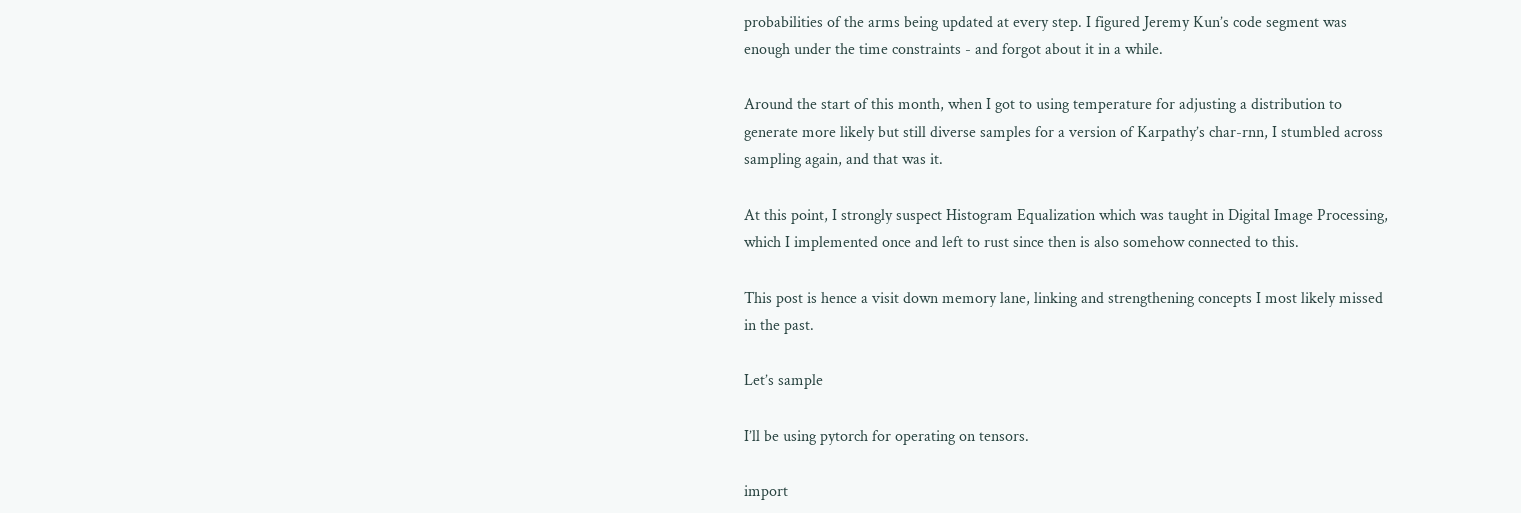probabilities of the arms being updated at every step. I figured Jeremy Kun’s code segment was enough under the time constraints - and forgot about it in a while.

Around the start of this month, when I got to using temperature for adjusting a distribution to generate more likely but still diverse samples for a version of Karpathy’s char-rnn, I stumbled across sampling again, and that was it.

At this point, I strongly suspect Histogram Equalization which was taught in Digital Image Processing, which I implemented once and left to rust since then is also somehow connected to this.

This post is hence a visit down memory lane, linking and strengthening concepts I most likely missed in the past.

Let’s sample

I’ll be using pytorch for operating on tensors.

import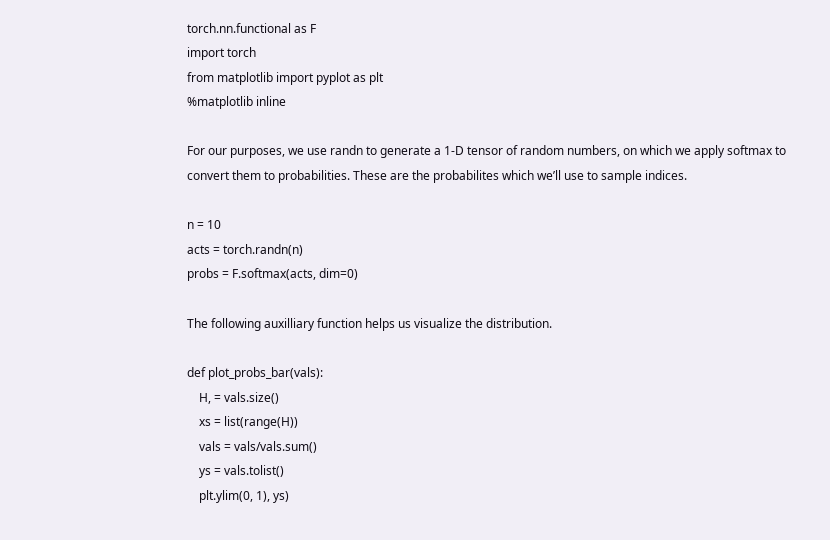torch.nn.functional as F
import torch
from matplotlib import pyplot as plt
%matplotlib inline

For our purposes, we use randn to generate a 1-D tensor of random numbers, on which we apply softmax to convert them to probabilities. These are the probabilites which we’ll use to sample indices.

n = 10
acts = torch.randn(n)
probs = F.softmax(acts, dim=0)

The following auxilliary function helps us visualize the distribution.

def plot_probs_bar(vals):
    H, = vals.size()
    xs = list(range(H))
    vals = vals/vals.sum()
    ys = vals.tolist()
    plt.ylim(0, 1), ys)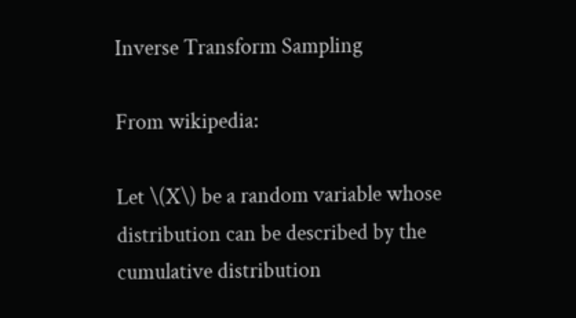Inverse Transform Sampling

From wikipedia:

Let \(X\) be a random variable whose distribution can be described by the cumulative distribution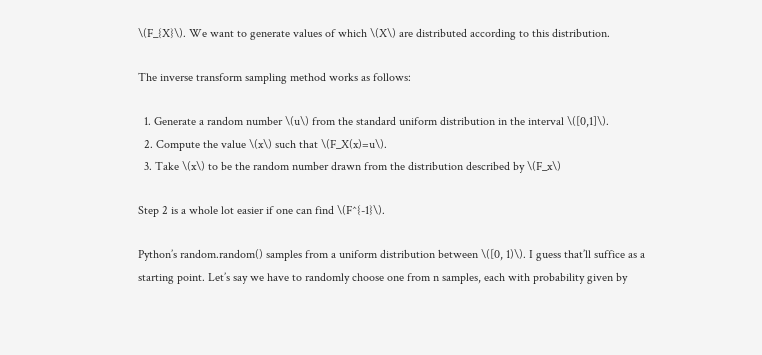\(F_{X}\). We want to generate values of which \(X\) are distributed according to this distribution.

The inverse transform sampling method works as follows:

  1. Generate a random number \(u\) from the standard uniform distribution in the interval \([0,1]\).
  2. Compute the value \(x\) such that \(F_X(x)=u\).
  3. Take \(x\) to be the random number drawn from the distribution described by \(F_x\)

Step 2 is a whole lot easier if one can find \(F^{-1}\).

Python’s random.random() samples from a uniform distribution between \([0, 1)\). I guess that’ll suffice as a starting point. Let’s say we have to randomly choose one from n samples, each with probability given by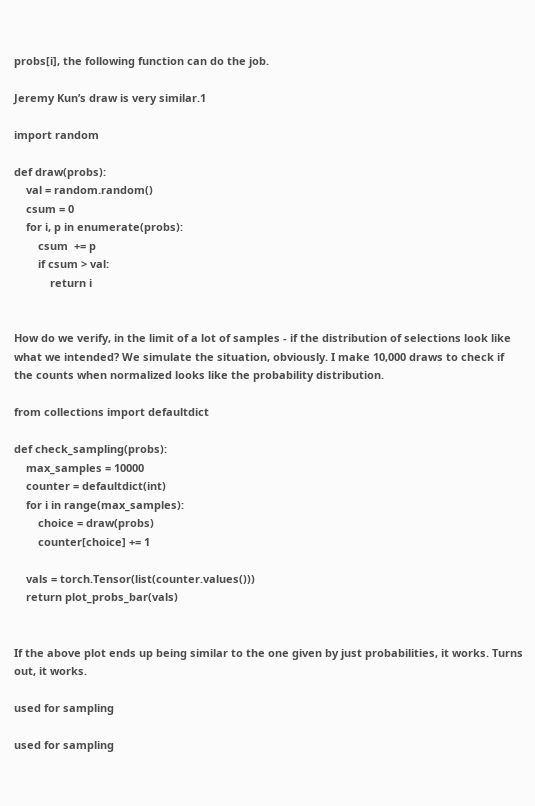probs[i], the following function can do the job.

Jeremy Kun’s draw is very similar.1

import random

def draw(probs):
    val = random.random()
    csum = 0
    for i, p in enumerate(probs):
        csum  += p
        if csum > val:
            return i


How do we verify, in the limit of a lot of samples - if the distribution of selections look like what we intended? We simulate the situation, obviously. I make 10,000 draws to check if the counts when normalized looks like the probability distribution.

from collections import defaultdict

def check_sampling(probs):
    max_samples = 10000
    counter = defaultdict(int)
    for i in range(max_samples):
        choice = draw(probs)
        counter[choice] += 1

    vals = torch.Tensor(list(counter.values()))
    return plot_probs_bar(vals)


If the above plot ends up being similar to the one given by just probabilities, it works. Turns out, it works.

used for sampling

used for sampling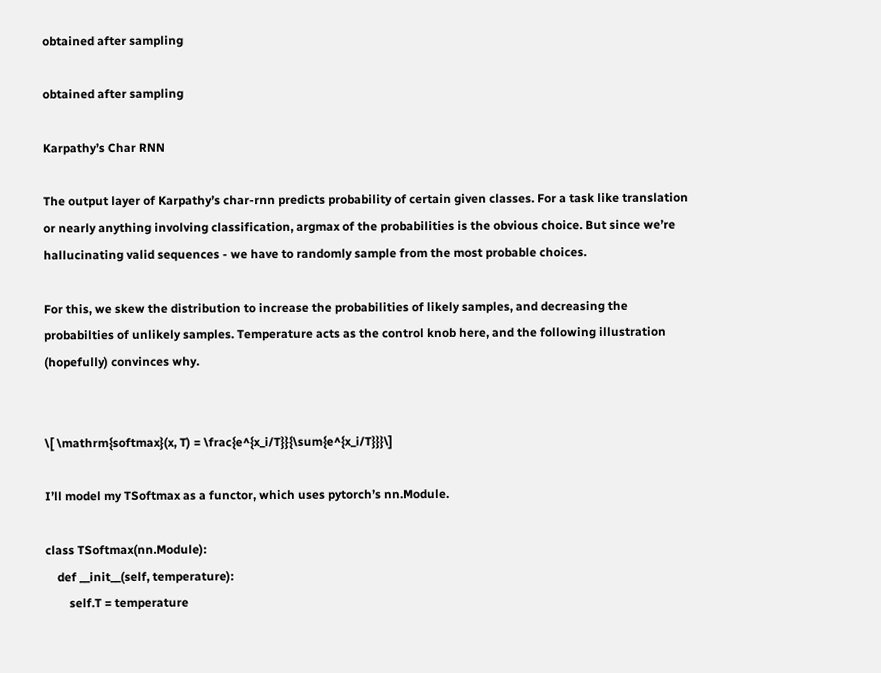obtained after sampling

obtained after sampling

Karpathy’s Char RNN

The output layer of Karpathy’s char-rnn predicts probability of certain given classes. For a task like translation or nearly anything involving classification, argmax of the probabilities is the obvious choice. But since we’re hallucinating valid sequences - we have to randomly sample from the most probable choices.

For this, we skew the distribution to increase the probabilities of likely samples, and decreasing the probabilties of unlikely samples. Temperature acts as the control knob here, and the following illustration (hopefully) convinces why.


\[ \mathrm{softmax}(x, T) = \frac{e^{x_i/T}}{\sum{e^{x_i/T}}}\]

I’ll model my TSoftmax as a functor, which uses pytorch’s nn.Module.

class TSoftmax(nn.Module):
    def __init__(self, temperature):
        self.T = temperature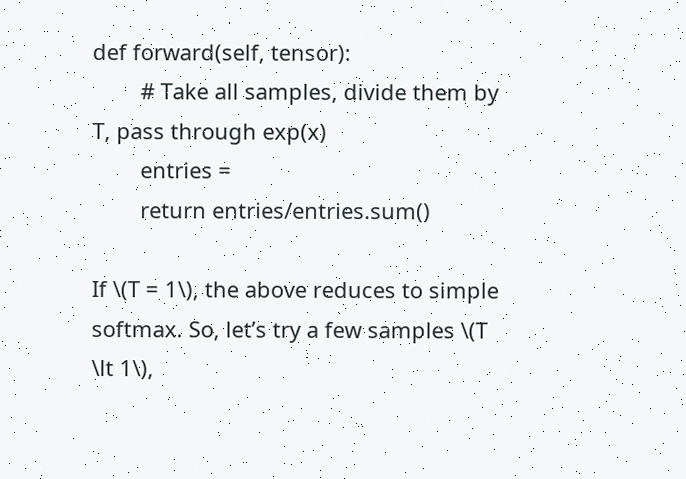def forward(self, tensor):
        # Take all samples, divide them by T, pass through exp(x)
        entries =
        return entries/entries.sum()

If \(T = 1\), the above reduces to simple softmax. So, let’s try a few samples \(T \lt 1\),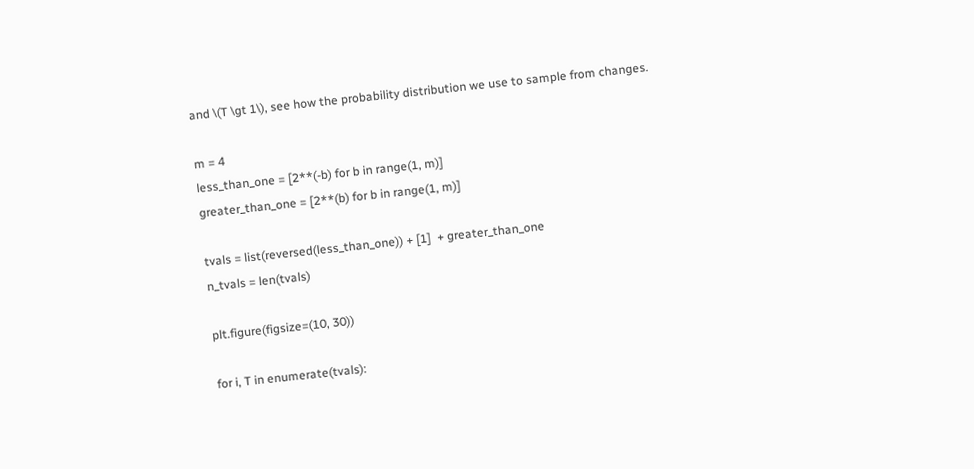and \(T \gt 1\), see how the probability distribution we use to sample from changes.

m = 4
less_than_one = [2**(-b) for b in range(1, m)]
greater_than_one = [2**(b) for b in range(1, m)]

tvals = list(reversed(less_than_one)) + [1]  + greater_than_one
n_tvals = len(tvals)

plt.figure(figsize=(10, 30))

for i, T in enumerate(tvals):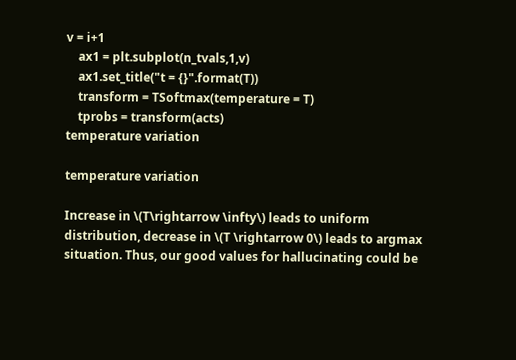v = i+1
    ax1 = plt.subplot(n_tvals,1,v)
    ax1.set_title("t = {}".format(T))
    transform = TSoftmax(temperature = T)
    tprobs = transform(acts)
temperature variation

temperature variation

Increase in \(T\rightarrow \infty\) leads to uniform distribution, decrease in \(T \rightarrow 0\) leads to argmax situation. Thus, our good values for hallucinating could be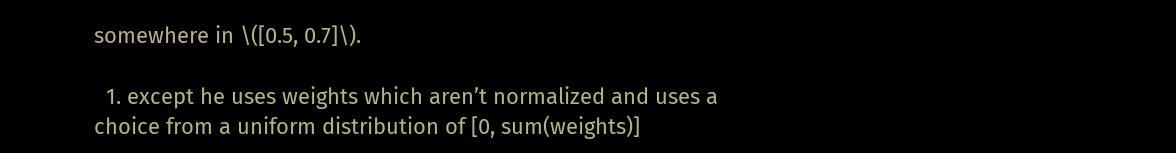somewhere in \([0.5, 0.7]\).

  1. except he uses weights which aren’t normalized and uses a choice from a uniform distribution of [0, sum(weights)]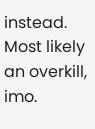instead. Most likely an overkill, imo.